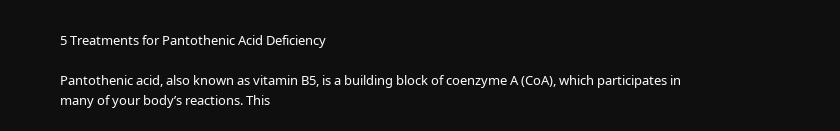5 Treatments for Pantothenic Acid Deficiency

Pantothenic acid, also known as vitamin B5, is a building block of coenzyme A (CoA), which participates in many of your body’s reactions. This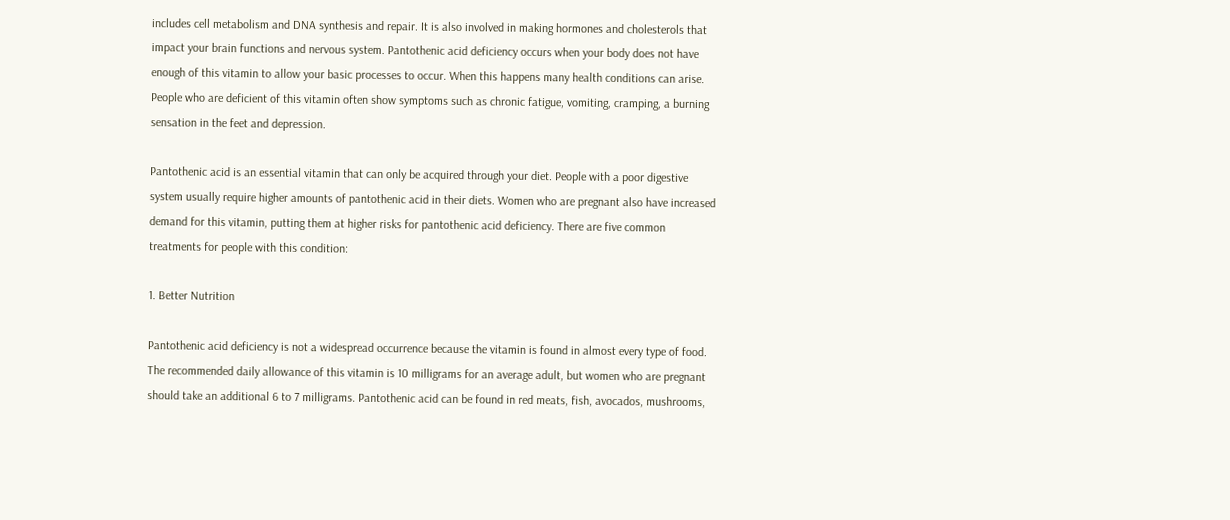includes cell metabolism and DNA synthesis and repair. It is also involved in making hormones and cholesterols that impact your brain functions and nervous system. Pantothenic acid deficiency occurs when your body does not have enough of this vitamin to allow your basic processes to occur. When this happens many health conditions can arise. People who are deficient of this vitamin often show symptoms such as chronic fatigue, vomiting, cramping, a burning sensation in the feet and depression.

Pantothenic acid is an essential vitamin that can only be acquired through your diet. People with a poor digestive system usually require higher amounts of pantothenic acid in their diets. Women who are pregnant also have increased demand for this vitamin, putting them at higher risks for pantothenic acid deficiency. There are five common treatments for people with this condition:

1. Better Nutrition

Pantothenic acid deficiency is not a widespread occurrence because the vitamin is found in almost every type of food. The recommended daily allowance of this vitamin is 10 milligrams for an average adult, but women who are pregnant should take an additional 6 to 7 milligrams. Pantothenic acid can be found in red meats, fish, avocados, mushrooms,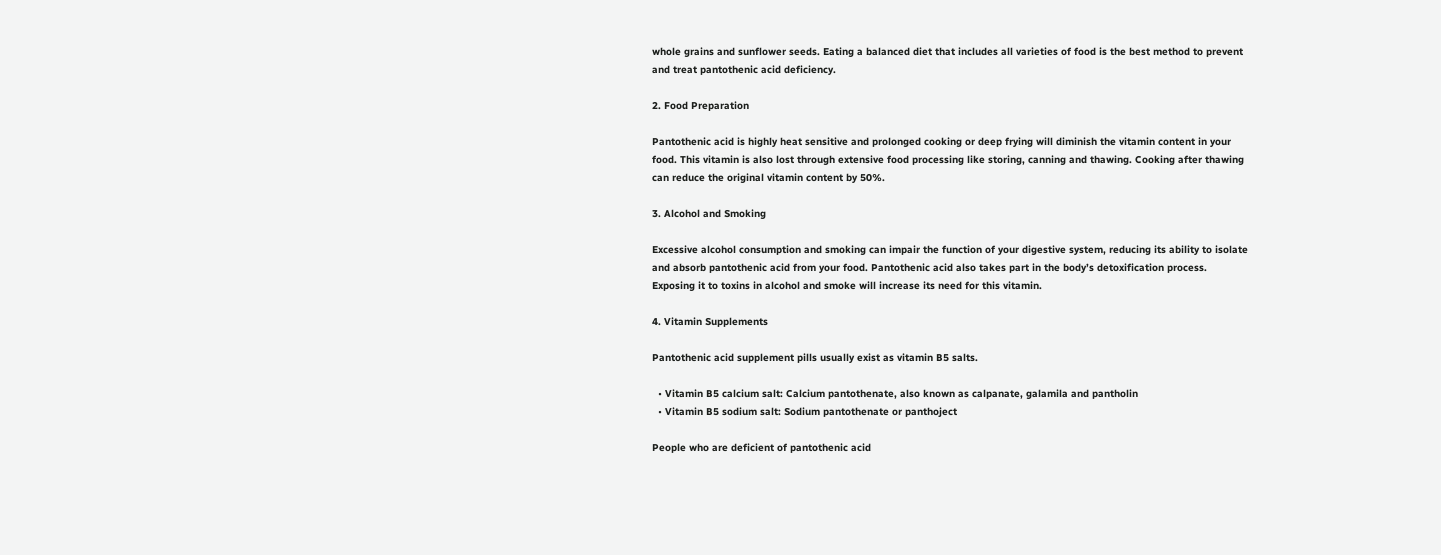whole grains and sunflower seeds. Eating a balanced diet that includes all varieties of food is the best method to prevent and treat pantothenic acid deficiency.

2. Food Preparation

Pantothenic acid is highly heat sensitive and prolonged cooking or deep frying will diminish the vitamin content in your food. This vitamin is also lost through extensive food processing like storing, canning and thawing. Cooking after thawing can reduce the original vitamin content by 50%.

3. Alcohol and Smoking

Excessive alcohol consumption and smoking can impair the function of your digestive system, reducing its ability to isolate and absorb pantothenic acid from your food. Pantothenic acid also takes part in the body’s detoxification process. Exposing it to toxins in alcohol and smoke will increase its need for this vitamin.

4. Vitamin Supplements

Pantothenic acid supplement pills usually exist as vitamin B5 salts.

  • Vitamin B5 calcium salt: Calcium pantothenate, also known as calpanate, galamila and pantholin
  • Vitamin B5 sodium salt: Sodium pantothenate or panthoject

People who are deficient of pantothenic acid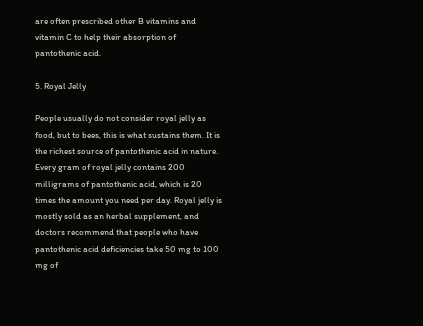are often prescribed other B vitamins and vitamin C to help their absorption of pantothenic acid.

5. Royal Jelly

People usually do not consider royal jelly as food, but to bees, this is what sustains them. It is the richest source of pantothenic acid in nature. Every gram of royal jelly contains 200 milligrams of pantothenic acid, which is 20 times the amount you need per day. Royal jelly is mostly sold as an herbal supplement, and doctors recommend that people who have pantothenic acid deficiencies take 50 mg to 100 mg of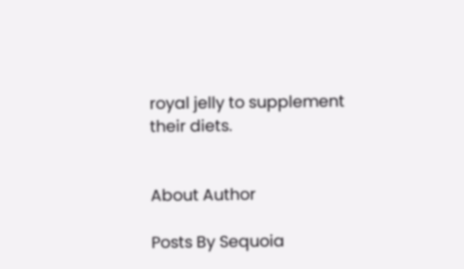royal jelly to supplement their diets.


About Author

Posts By Sequoia